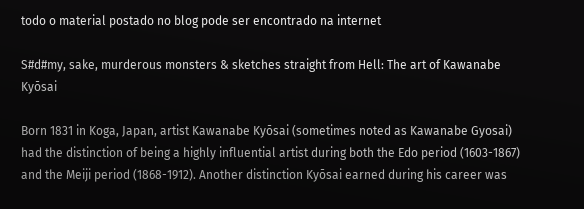todo o material postado no blog pode ser encontrado na internet

S#d#my, sake, murderous monsters & sketches straight from Hell: The art of Kawanabe Kyōsai

Born 1831 in Koga, Japan, artist Kawanabe Kyōsai (sometimes noted as Kawanabe Gyosai) had the distinction of being a highly influential artist during both the Edo period (1603-1867) and the Meiji period (1868-1912). Another distinction Kyōsai earned during his career was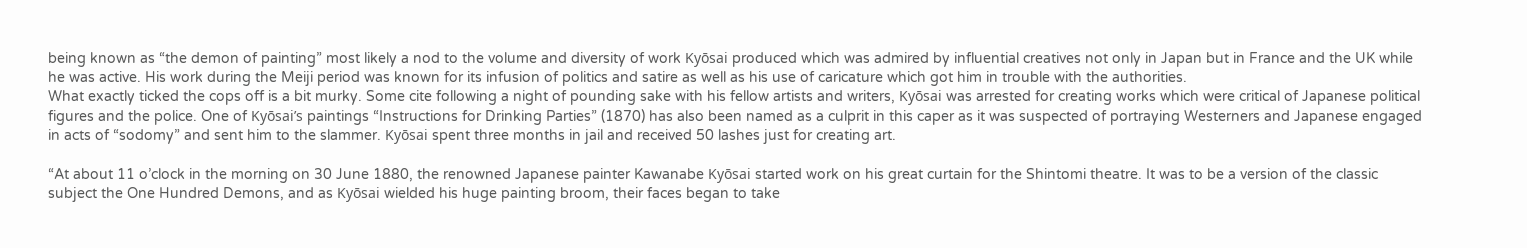being known as “the demon of painting” most likely a nod to the volume and diversity of work Kyōsai produced which was admired by influential creatives not only in Japan but in France and the UK while he was active. His work during the Meiji period was known for its infusion of politics and satire as well as his use of caricature which got him in trouble with the authorities.
What exactly ticked the cops off is a bit murky. Some cite following a night of pounding sake with his fellow artists and writers, Kyōsai was arrested for creating works which were critical of Japanese political figures and the police. One of Kyōsai’s paintings “Instructions for Drinking Parties” (1870) has also been named as a culprit in this caper as it was suspected of portraying Westerners and Japanese engaged in acts of “sodomy” and sent him to the slammer. Kyōsai spent three months in jail and received 50 lashes just for creating art.

“At about 11 o’clock in the morning on 30 June 1880, the renowned Japanese painter Kawanabe Kyōsai started work on his great curtain for the Shintomi theatre. It was to be a version of the classic subject the One Hundred Demons, and as Kyōsai wielded his huge painting broom, their faces began to take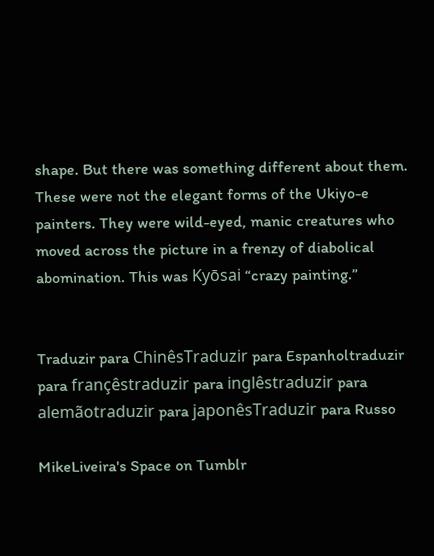shape. But there was something different about them. These were not the elegant forms of the Ukiyo-e painters. They were wild-eyed, manic creatures who moved across the picture in a frenzy of diabolical abomination. This was Kyōsai “crazy painting.”


Traduzir para ChinêsTraduzir para Espanholtraduzir para françêstraduzir para inglêstraduzir para alemãotraduzir para japonêsTraduzir para Russo

MikeLiveira's Space on Tumblr